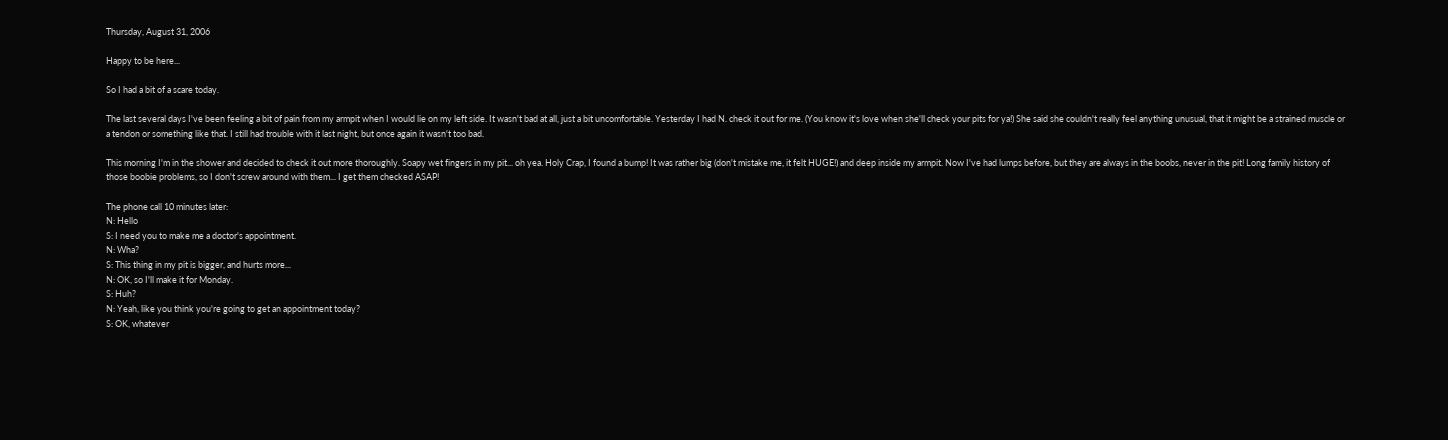Thursday, August 31, 2006

Happy to be here...

So I had a bit of a scare today.

The last several days I've been feeling a bit of pain from my armpit when I would lie on my left side. It wasn't bad at all, just a bit uncomfortable. Yesterday I had N. check it out for me. (You know it's love when she'll check your pits for ya!) She said she couldn't really feel anything unusual, that it might be a strained muscle or a tendon or something like that. I still had trouble with it last night, but once again it wasn't too bad.

This morning I'm in the shower and decided to check it out more thoroughly. Soapy wet fingers in my pit... oh yea. Holy Crap, I found a bump! It was rather big (don't mistake me, it felt HUGE!) and deep inside my armpit. Now I've had lumps before, but they are always in the boobs, never in the pit! Long family history of those boobie problems, so I don't screw around with them... I get them checked ASAP!

The phone call 10 minutes later:
N: Hello
S: I need you to make me a doctor's appointment.
N: Wha?
S: This thing in my pit is bigger, and hurts more...
N: OK, so I'll make it for Monday.
S: Huh?
N: Yeah, like you think you're going to get an appointment today?
S: OK, whatever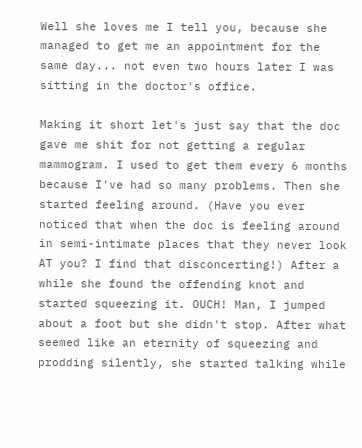Well she loves me I tell you, because she managed to get me an appointment for the same day... not even two hours later I was sitting in the doctor's office.

Making it short let's just say that the doc gave me shit for not getting a regular mammogram. I used to get them every 6 months because I've had so many problems. Then she started feeling around. (Have you ever noticed that when the doc is feeling around in semi-intimate places that they never look AT you? I find that disconcerting!) After a while she found the offending knot and started squeezing it. OUCH! Man, I jumped about a foot but she didn't stop. After what seemed like an eternity of squeezing and prodding silently, she started talking while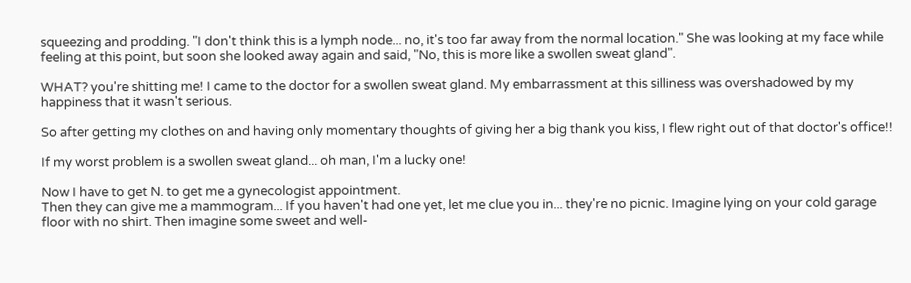squeezing and prodding. "I don't think this is a lymph node... no, it's too far away from the normal location." She was looking at my face while feeling at this point, but soon she looked away again and said, "No, this is more like a swollen sweat gland".

WHAT? you're shitting me! I came to the doctor for a swollen sweat gland. My embarrassment at this silliness was overshadowed by my happiness that it wasn't serious.

So after getting my clothes on and having only momentary thoughts of giving her a big thank you kiss, I flew right out of that doctor's office!!

If my worst problem is a swollen sweat gland... oh man, I'm a lucky one!

Now I have to get N. to get me a gynecologist appointment.
Then they can give me a mammogram... If you haven't had one yet, let me clue you in... they're no picnic. Imagine lying on your cold garage floor with no shirt. Then imagine some sweet and well-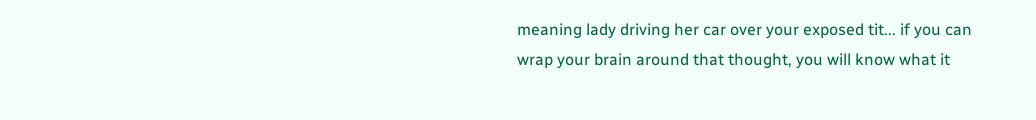meaning lady driving her car over your exposed tit... if you can wrap your brain around that thought, you will know what it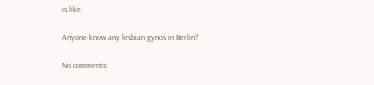is like.

Anyone know any lesbian gynos in Berlin?

No comments: